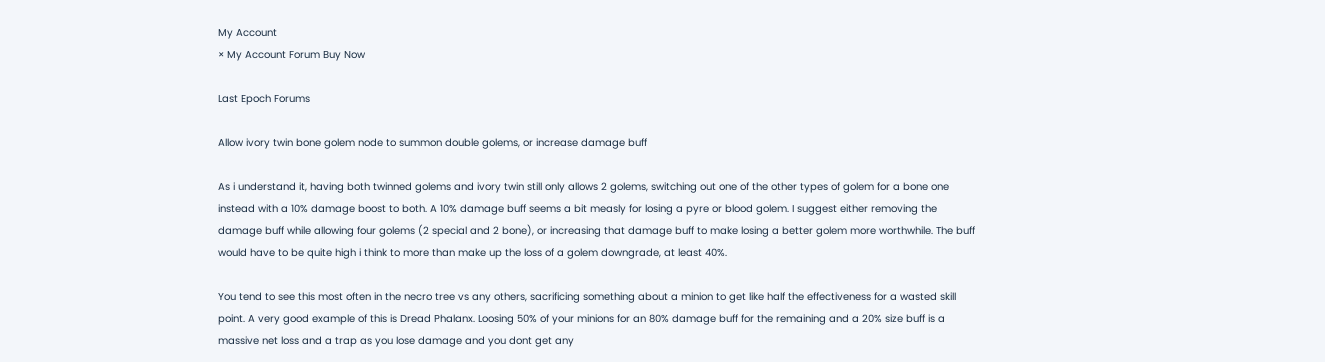My Account
× My Account Forum Buy Now

Last Epoch Forums

Allow ivory twin bone golem node to summon double golems, or increase damage buff

As i understand it, having both twinned golems and ivory twin still only allows 2 golems, switching out one of the other types of golem for a bone one instead with a 10% damage boost to both. A 10% damage buff seems a bit measly for losing a pyre or blood golem. I suggest either removing the damage buff while allowing four golems (2 special and 2 bone), or increasing that damage buff to make losing a better golem more worthwhile. The buff would have to be quite high i think to more than make up the loss of a golem downgrade, at least 40%.

You tend to see this most often in the necro tree vs any others, sacrificing something about a minion to get like half the effectiveness for a wasted skill point. A very good example of this is Dread Phalanx. Loosing 50% of your minions for an 80% damage buff for the remaining and a 20% size buff is a massive net loss and a trap as you lose damage and you dont get any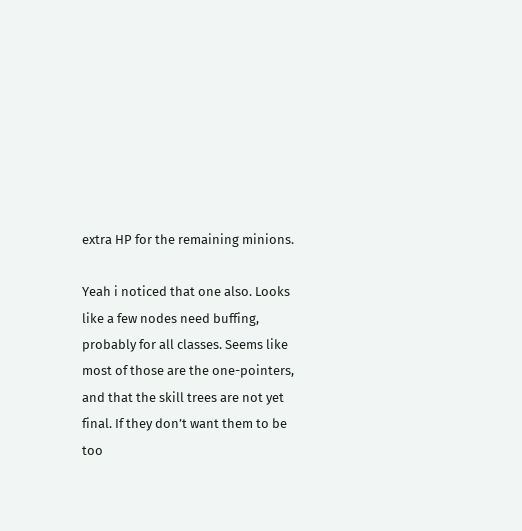extra HP for the remaining minions.

Yeah i noticed that one also. Looks like a few nodes need buffing, probably for all classes. Seems like most of those are the one-pointers, and that the skill trees are not yet final. If they don’t want them to be too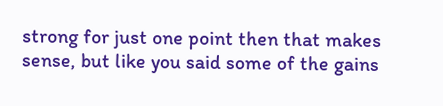strong for just one point then that makes sense, but like you said some of the gains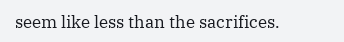seem like less than the sacrifices.